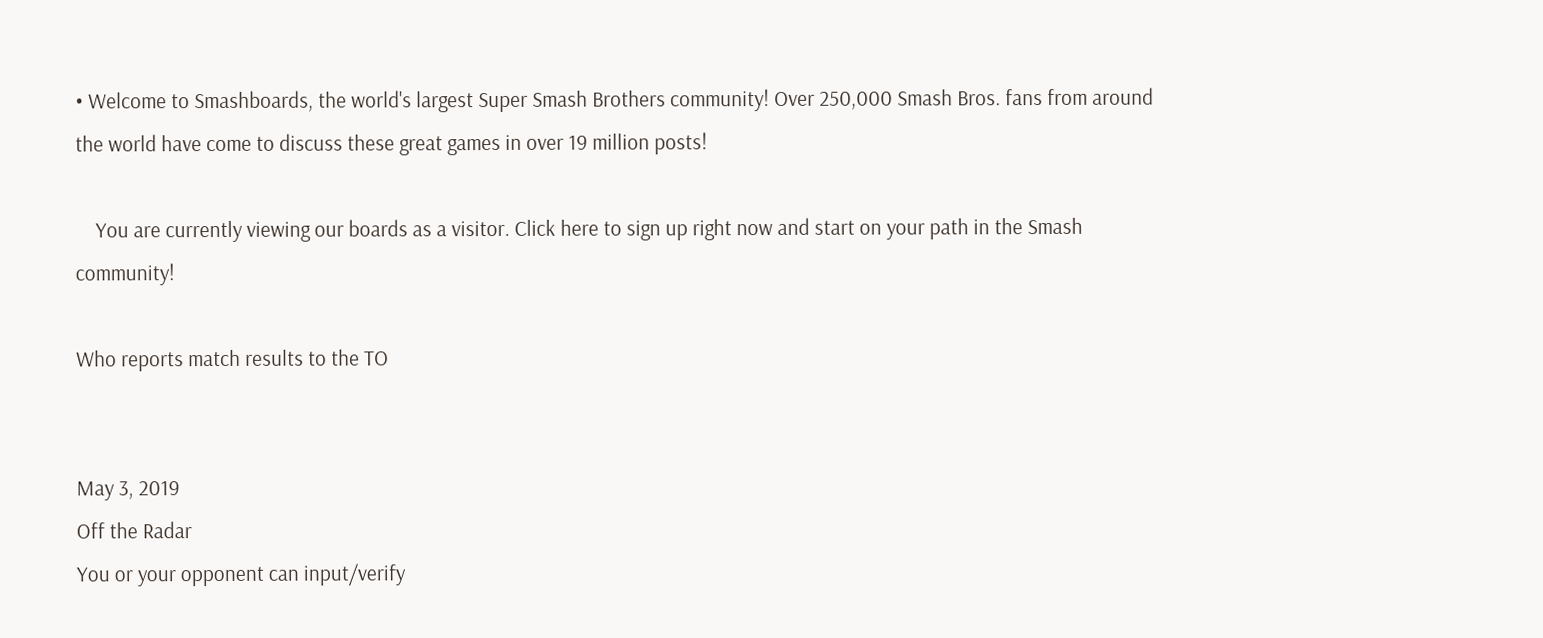• Welcome to Smashboards, the world's largest Super Smash Brothers community! Over 250,000 Smash Bros. fans from around the world have come to discuss these great games in over 19 million posts!

    You are currently viewing our boards as a visitor. Click here to sign up right now and start on your path in the Smash community!

Who reports match results to the TO


May 3, 2019
Off the Radar
You or your opponent can input/verify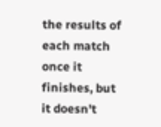the results of each match once it finishes, but it doesn't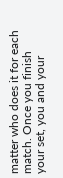matter who does it for each match. Once you finish your set, you and your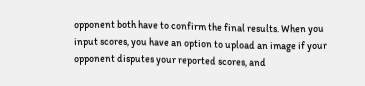opponent both have to confirm the final results. When you input scores, you have an option to upload an image if your opponent disputes your reported scores, and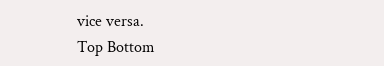vice versa.
Top Bottom